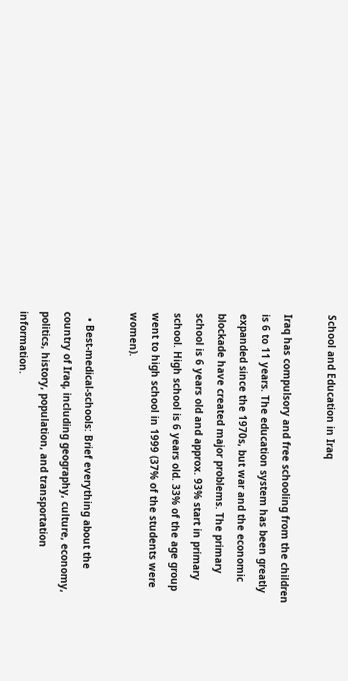School and Education in Iraq

Iraq has compulsory and free schooling from the children is 6 to 11 years. The education system has been greatly expanded since the 1970s, but war and the economic blockade have created major problems. The primary school is 6 years old and approx. 93% start in primary school. High school is 6 years old. 33% of the age group went to high school in 1999 (37% of the students were women).

  • Best-medical-schools: Brief everything about the country of Iraq, including geography, culture, economy, politics, history, population, and transportation information.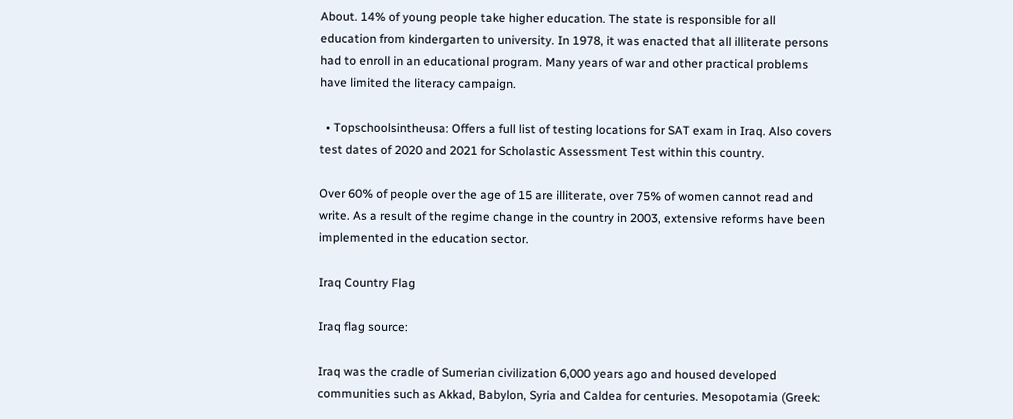About. 14% of young people take higher education. The state is responsible for all education from kindergarten to university. In 1978, it was enacted that all illiterate persons had to enroll in an educational program. Many years of war and other practical problems have limited the literacy campaign.

  • Topschoolsintheusa: Offers a full list of testing locations for SAT exam in Iraq. Also covers test dates of 2020 and 2021 for Scholastic Assessment Test within this country.

Over 60% of people over the age of 15 are illiterate, over 75% of women cannot read and write. As a result of the regime change in the country in 2003, extensive reforms have been implemented in the education sector.

Iraq Country Flag

Iraq flag source:

Iraq was the cradle of Sumerian civilization 6,000 years ago and housed developed communities such as Akkad, Babylon, Syria and Caldea for centuries. Mesopotamia (Greek: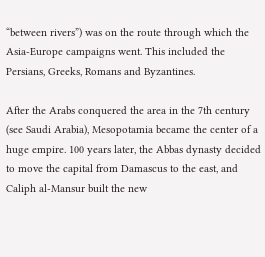“between rivers”) was on the route through which the Asia-Europe campaigns went. This included the Persians, Greeks, Romans and Byzantines.

After the Arabs conquered the area in the 7th century (see Saudi Arabia), Mesopotamia became the center of a huge empire. 100 years later, the Abbas dynasty decided to move the capital from Damascus to the east, and Caliph al-Mansur built the new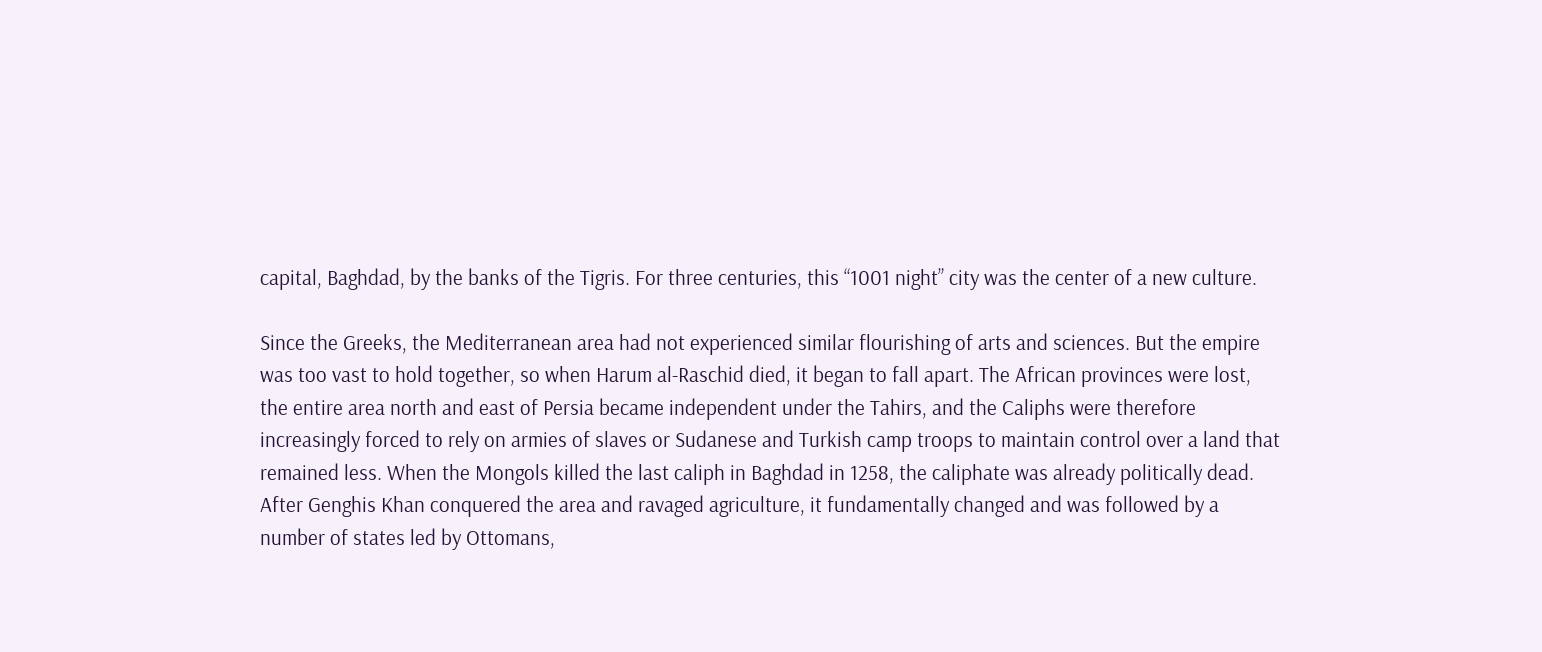capital, Baghdad, by the banks of the Tigris. For three centuries, this “1001 night” city was the center of a new culture.

Since the Greeks, the Mediterranean area had not experienced similar flourishing of arts and sciences. But the empire was too vast to hold together, so when Harum al-Raschid died, it began to fall apart. The African provinces were lost, the entire area north and east of Persia became independent under the Tahirs, and the Caliphs were therefore increasingly forced to rely on armies of slaves or Sudanese and Turkish camp troops to maintain control over a land that remained less. When the Mongols killed the last caliph in Baghdad in 1258, the caliphate was already politically dead. After Genghis Khan conquered the area and ravaged agriculture, it fundamentally changed and was followed by a number of states led by Ottomans,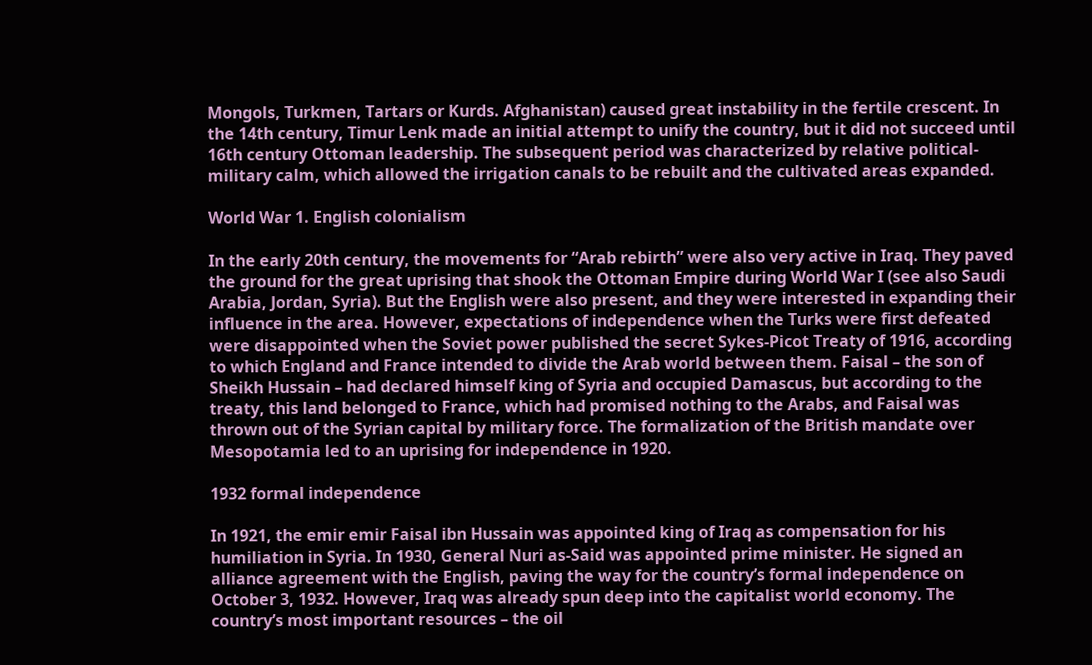Mongols, Turkmen, Tartars or Kurds. Afghanistan) caused great instability in the fertile crescent. In the 14th century, Timur Lenk made an initial attempt to unify the country, but it did not succeed until 16th century Ottoman leadership. The subsequent period was characterized by relative political-military calm, which allowed the irrigation canals to be rebuilt and the cultivated areas expanded.

World War 1. English colonialism

In the early 20th century, the movements for “Arab rebirth” were also very active in Iraq. They paved the ground for the great uprising that shook the Ottoman Empire during World War I (see also Saudi Arabia, Jordan, Syria). But the English were also present, and they were interested in expanding their influence in the area. However, expectations of independence when the Turks were first defeated were disappointed when the Soviet power published the secret Sykes-Picot Treaty of 1916, according to which England and France intended to divide the Arab world between them. Faisal – the son of Sheikh Hussain – had declared himself king of Syria and occupied Damascus, but according to the treaty, this land belonged to France, which had promised nothing to the Arabs, and Faisal was thrown out of the Syrian capital by military force. The formalization of the British mandate over Mesopotamia led to an uprising for independence in 1920.

1932 formal independence

In 1921, the emir emir Faisal ibn Hussain was appointed king of Iraq as compensation for his humiliation in Syria. In 1930, General Nuri as-Said was appointed prime minister. He signed an alliance agreement with the English, paving the way for the country’s formal independence on October 3, 1932. However, Iraq was already spun deep into the capitalist world economy. The country’s most important resources – the oil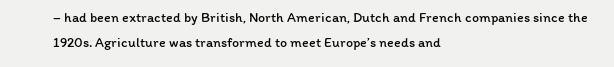– had been extracted by British, North American, Dutch and French companies since the 1920s. Agriculture was transformed to meet Europe’s needs and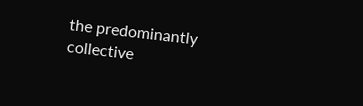the predominantly collective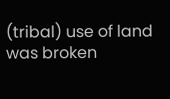(tribal) use of land was broken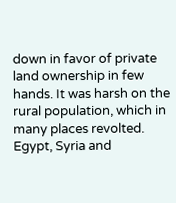down in favor of private land ownership in few hands. It was harsh on the rural population, which in many places revolted. Egypt, Syria and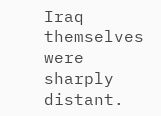Iraq themselves were sharply distant.